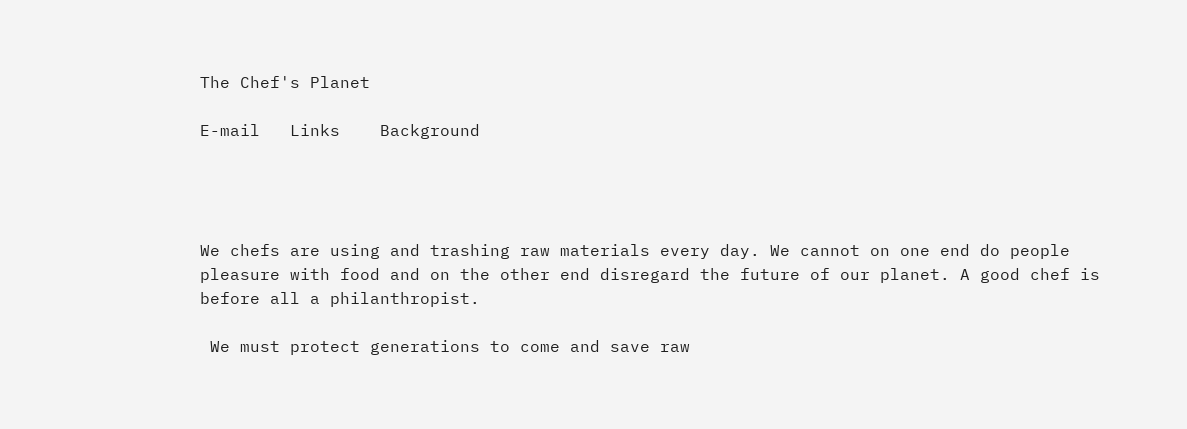The Chef's Planet

E-mail   Links    Background




We chefs are using and trashing raw materials every day. We cannot on one end do people pleasure with food and on the other end disregard the future of our planet. A good chef is before all a philanthropist.

 We must protect generations to come and save raw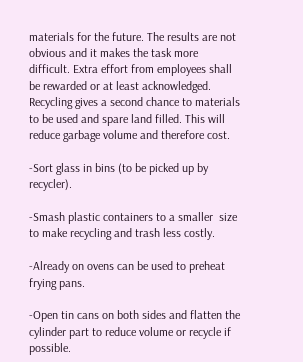materials for the future. The results are not obvious and it makes the task more difficult. Extra effort from employees shall be rewarded or at least acknowledged. Recycling gives a second chance to materials to be used and spare land filled. This will reduce garbage volume and therefore cost.

-Sort glass in bins (to be picked up by recycler).

-Smash plastic containers to a smaller  size to make recycling and trash less costly.

-Already on ovens can be used to preheat frying pans.

-Open tin cans on both sides and flatten the cylinder part to reduce volume or recycle if possible.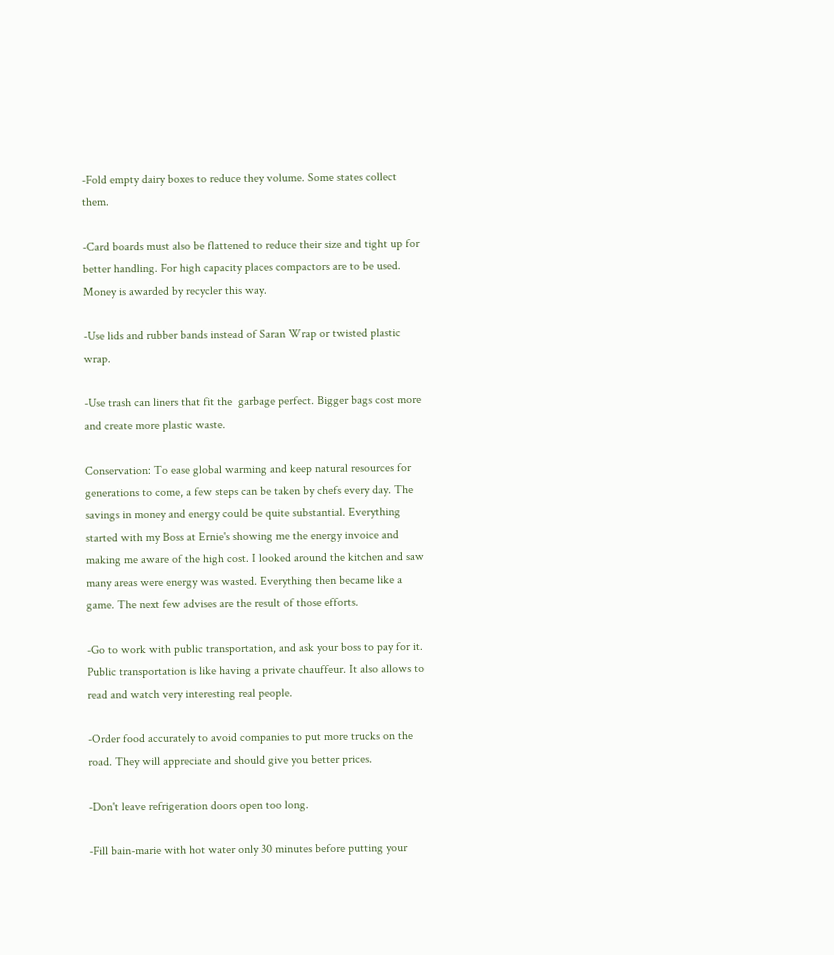-Fold empty dairy boxes to reduce they volume. Some states collect them.

-Card boards must also be flattened to reduce their size and tight up for better handling. For high capacity places compactors are to be used. Money is awarded by recycler this way.

-Use lids and rubber bands instead of Saran Wrap or twisted plastic wrap.

-Use trash can liners that fit the  garbage perfect. Bigger bags cost more and create more plastic waste.

Conservation: To ease global warming and keep natural resources for generations to come, a few steps can be taken by chefs every day. The savings in money and energy could be quite substantial. Everything started with my Boss at Ernie's showing me the energy invoice and making me aware of the high cost. I looked around the kitchen and saw many areas were energy was wasted. Everything then became like a game. The next few advises are the result of those efforts.

-Go to work with public transportation, and ask your boss to pay for it. Public transportation is like having a private chauffeur. It also allows to read and watch very interesting real people.

-Order food accurately to avoid companies to put more trucks on the road. They will appreciate and should give you better prices.

-Don't leave refrigeration doors open too long.

-Fill bain-marie with hot water only 30 minutes before putting your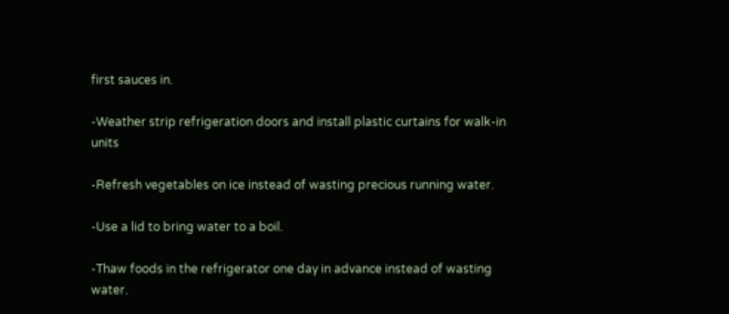first sauces in.

-Weather strip refrigeration doors and install plastic curtains for walk-in units

-Refresh vegetables on ice instead of wasting precious running water.

-Use a lid to bring water to a boil.

-Thaw foods in the refrigerator one day in advance instead of wasting water.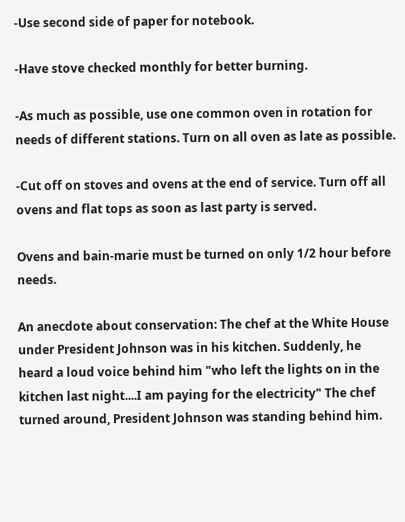-Use second side of paper for notebook.

-Have stove checked monthly for better burning.

-As much as possible, use one common oven in rotation for needs of different stations. Turn on all oven as late as possible.

-Cut off on stoves and ovens at the end of service. Turn off all ovens and flat tops as soon as last party is served.

Ovens and bain-marie must be turned on only 1/2 hour before needs.

An anecdote about conservation: The chef at the White House under President Johnson was in his kitchen. Suddenly, he heard a loud voice behind him "who left the lights on in the kitchen last night....I am paying for the electricity" The chef turned around, President Johnson was standing behind him.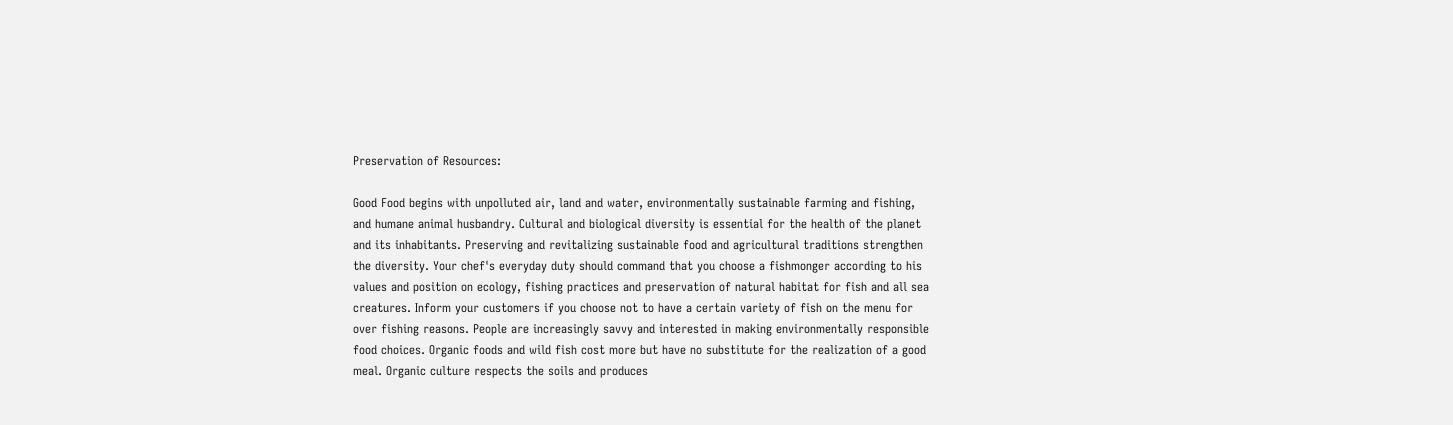Preservation of Resources:

Good Food begins with unpolluted air, land and water, environmentally sustainable farming and fishing, and humane animal husbandry. Cultural and biological diversity is essential for the health of the planet and its inhabitants. Preserving and revitalizing sustainable food and agricultural traditions strengthen the diversity. Your chef's everyday duty should command that you choose a fishmonger according to his values and position on ecology, fishing practices and preservation of natural habitat for fish and all sea creatures. Inform your customers if you choose not to have a certain variety of fish on the menu for over fishing reasons. People are increasingly savvy and interested in making environmentally responsible food choices. Organic foods and wild fish cost more but have no substitute for the realization of a good meal. Organic culture respects the soils and produces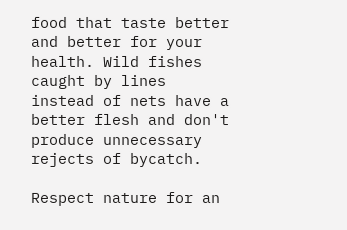food that taste better and better for your health. Wild fishes caught by lines instead of nets have a better flesh and don't produce unnecessary rejects of bycatch.

Respect nature for an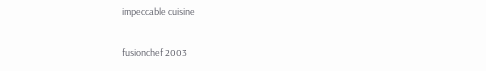impeccable cuisine

fusionchef 2003